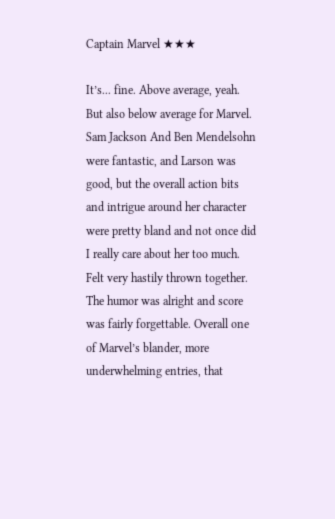Captain Marvel ★★★

It’s... fine. Above average, yeah. But also below average for Marvel. Sam Jackson And Ben Mendelsohn were fantastic, and Larson was good, but the overall action bits and intrigue around her character were pretty bland and not once did I really care about her too much. Felt very hastily thrown together. The humor was alright and score was fairly forgettable. Overall one of Marvel’s blander, more underwhelming entries, that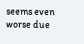seems even worse due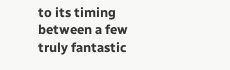to its timing between a few truly fantastic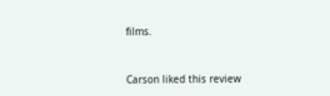films.


Carson liked this review